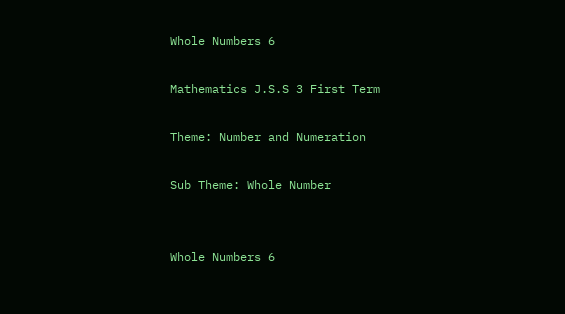Whole Numbers 6

Mathematics J.S.S 3 First Term

Theme: Number and Numeration

Sub Theme: Whole Number


Whole Numbers 6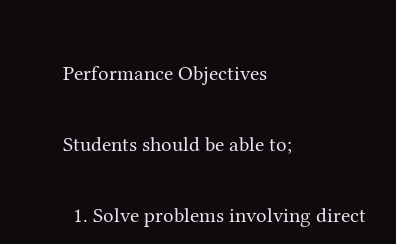Performance Objectives

Students should be able to;

  1. Solve problems involving direct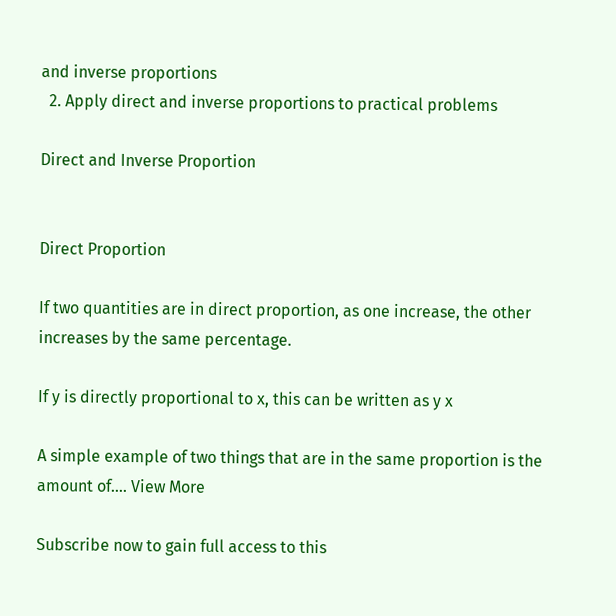and inverse proportions
  2. Apply direct and inverse proportions to practical problems

Direct and Inverse Proportion


Direct Proportion

If two quantities are in direct proportion, as one increase, the other increases by the same percentage.

If y is directly proportional to x, this can be written as y x

A simple example of two things that are in the same proportion is the amount of.... View More

Subscribe now to gain full access to this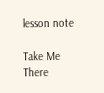lesson note

Take Me There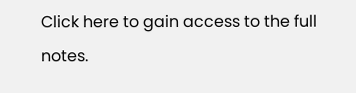Click here to gain access to the full notes.